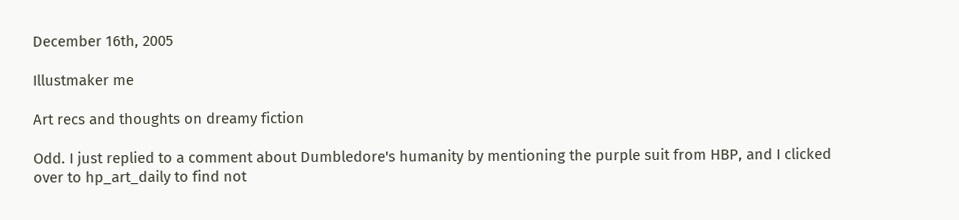December 16th, 2005

Illustmaker me

Art recs and thoughts on dreamy fiction

Odd. I just replied to a comment about Dumbledore's humanity by mentioning the purple suit from HBP, and I clicked over to hp_art_daily to find not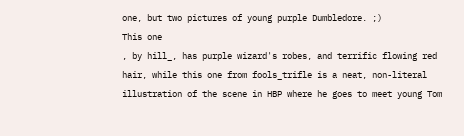one, but two pictures of young purple Dumbledore. ;)
This one
, by hill_, has purple wizard's robes, and terrific flowing red hair, while this one from fools_trifle is a neat, non-literal illustration of the scene in HBP where he goes to meet young Tom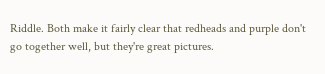Riddle. Both make it fairly clear that redheads and purple don't go together well, but they're great pictures.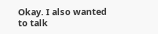Okay. I also wanted to talk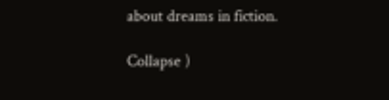about dreams in fiction.

Collapse )